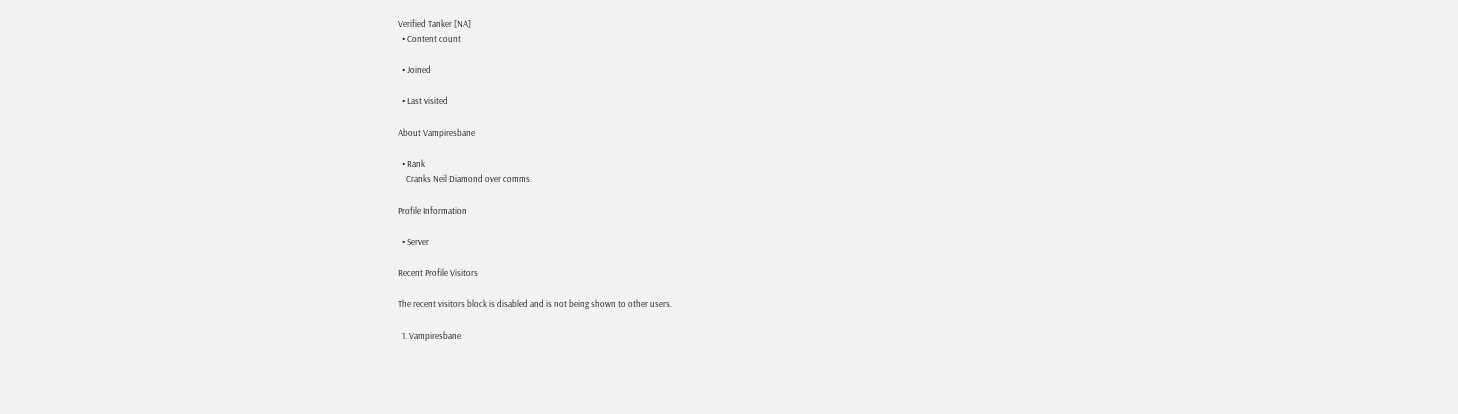Verified Tanker [NA]
  • Content count

  • Joined

  • Last visited

About Vampiresbane

  • Rank
    Cranks Neil Diamond over comms.

Profile Information

  • Server

Recent Profile Visitors

The recent visitors block is disabled and is not being shown to other users.

  1. Vampiresbane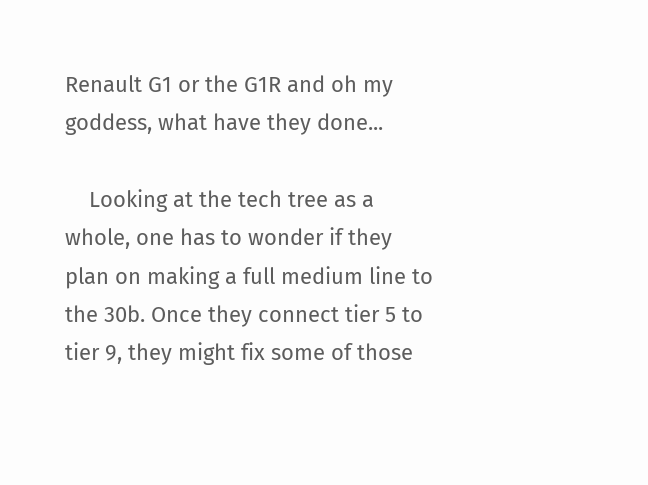Renault G1 or the G1R and oh my goddess, what have they done...

    Looking at the tech tree as a whole, one has to wonder if they plan on making a full medium line to the 30b. Once they connect tier 5 to tier 9, they might fix some of those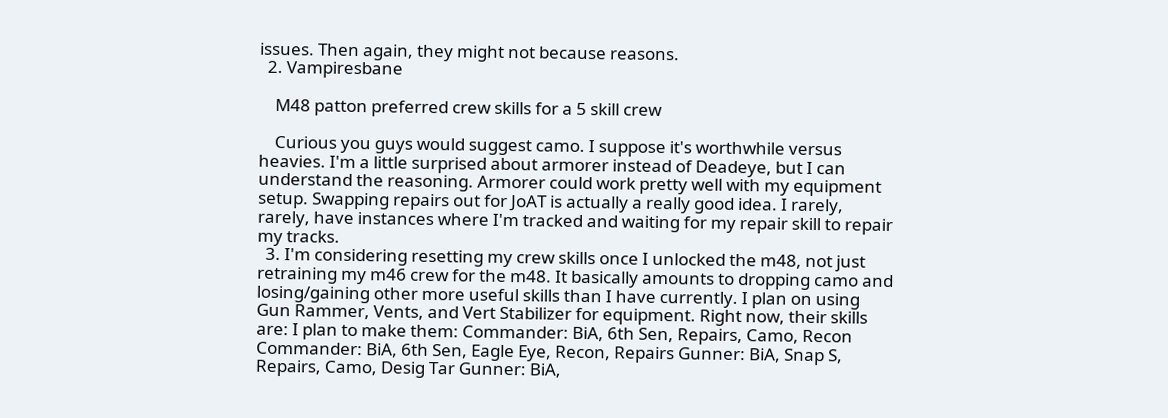issues. Then again, they might not because reasons.
  2. Vampiresbane

    M48 patton preferred crew skills for a 5 skill crew

    Curious you guys would suggest camo. I suppose it's worthwhile versus heavies. I'm a little surprised about armorer instead of Deadeye, but I can understand the reasoning. Armorer could work pretty well with my equipment setup. Swapping repairs out for JoAT is actually a really good idea. I rarely, rarely, have instances where I'm tracked and waiting for my repair skill to repair my tracks.
  3. I'm considering resetting my crew skills once I unlocked the m48, not just retraining my m46 crew for the m48. It basically amounts to dropping camo and losing/gaining other more useful skills than I have currently. I plan on using Gun Rammer, Vents, and Vert Stabilizer for equipment. Right now, their skills are: I plan to make them: Commander: BiA, 6th Sen, Repairs, Camo, Recon Commander: BiA, 6th Sen, Eagle Eye, Recon, Repairs Gunner: BiA, Snap S, Repairs, Camo, Desig Tar Gunner: BiA,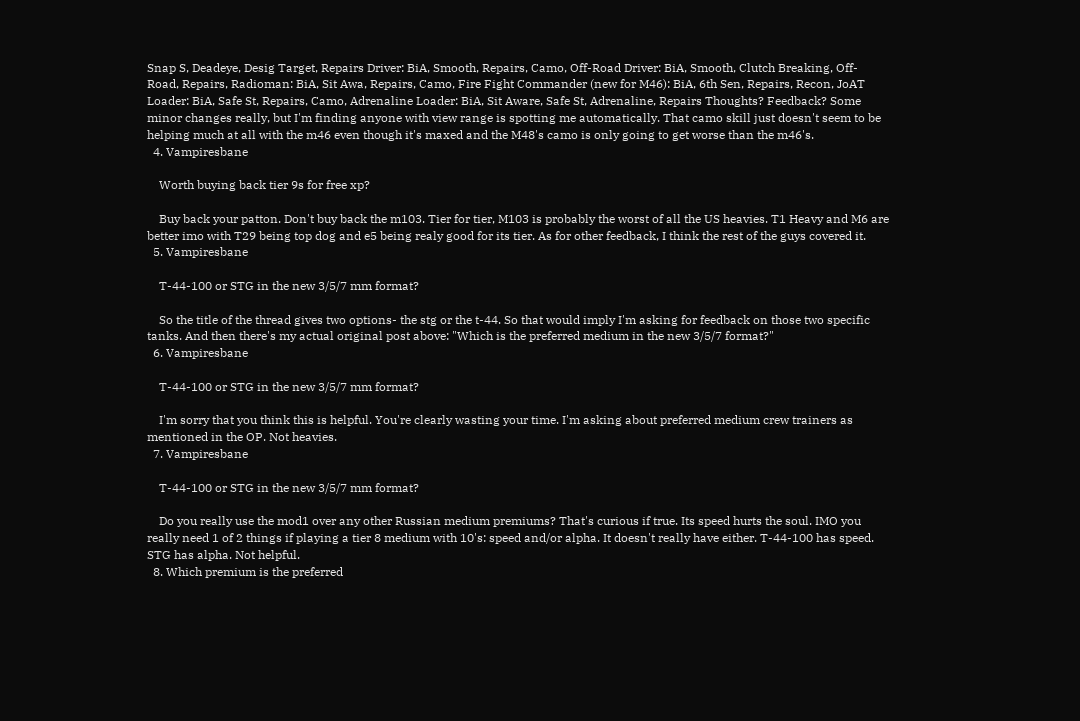Snap S, Deadeye, Desig Target, Repairs Driver: BiA, Smooth, Repairs, Camo, Off-Road Driver: BiA, Smooth, Clutch Breaking, Off-Road, Repairs, Radioman: BiA, Sit Awa, Repairs, Camo, Fire Fight Commander (new for M46): BiA, 6th Sen, Repairs, Recon, JoAT Loader: BiA, Safe St, Repairs, Camo, Adrenaline Loader: BiA, Sit Aware, Safe St, Adrenaline, Repairs Thoughts? Feedback? Some minor changes really, but I'm finding anyone with view range is spotting me automatically. That camo skill just doesn't seem to be helping much at all with the m46 even though it's maxed and the M48's camo is only going to get worse than the m46's.
  4. Vampiresbane

    Worth buying back tier 9s for free xp?

    Buy back your patton. Don't buy back the m103. Tier for tier, M103 is probably the worst of all the US heavies. T1 Heavy and M6 are better imo with T29 being top dog and e5 being realy good for its tier. As for other feedback, I think the rest of the guys covered it.
  5. Vampiresbane

    T-44-100 or STG in the new 3/5/7 mm format?

    So the title of the thread gives two options- the stg or the t-44. So that would imply I'm asking for feedback on those two specific tanks. And then there's my actual original post above: "Which is the preferred medium in the new 3/5/7 format?"
  6. Vampiresbane

    T-44-100 or STG in the new 3/5/7 mm format?

    I'm sorry that you think this is helpful. You're clearly wasting your time. I'm asking about preferred medium crew trainers as mentioned in the OP. Not heavies.
  7. Vampiresbane

    T-44-100 or STG in the new 3/5/7 mm format?

    Do you really use the mod1 over any other Russian medium premiums? That's curious if true. Its speed hurts the soul. IMO you really need 1 of 2 things if playing a tier 8 medium with 10's: speed and/or alpha. It doesn't really have either. T-44-100 has speed. STG has alpha. Not helpful.
  8. Which premium is the preferred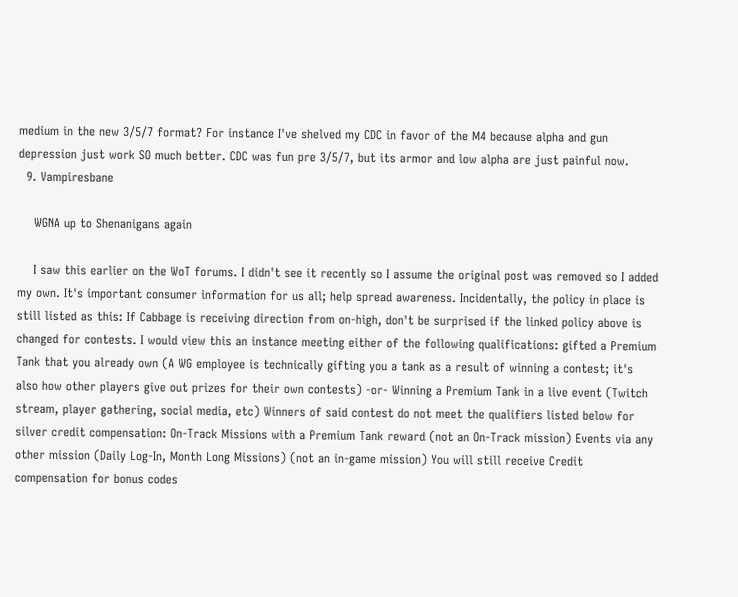medium in the new 3/5/7 format? For instance I've shelved my CDC in favor of the M4 because alpha and gun depression just work SO much better. CDC was fun pre 3/5/7, but its armor and low alpha are just painful now.
  9. Vampiresbane

    WGNA up to Shenanigans again

    I saw this earlier on the WoT forums. I didn't see it recently so I assume the original post was removed so I added my own. It's important consumer information for us all; help spread awareness. Incidentally, the policy in place is still listed as this: If Cabbage is receiving direction from on-high, don't be surprised if the linked policy above is changed for contests. I would view this an instance meeting either of the following qualifications: gifted a Premium Tank that you already own (A WG employee is technically gifting you a tank as a result of winning a contest; it's also how other players give out prizes for their own contests) -or- Winning a Premium Tank in a live event (Twitch stream, player gathering, social media, etc) Winners of said contest do not meet the qualifiers listed below for silver credit compensation: On-Track Missions with a Premium Tank reward (not an On-Track mission) Events via any other mission (Daily Log-In, Month Long Missions) (not an in-game mission) You will still receive Credit compensation for bonus codes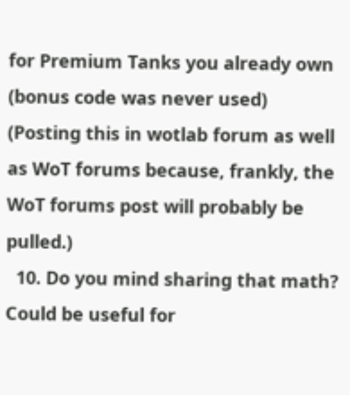for Premium Tanks you already own (bonus code was never used) (Posting this in wotlab forum as well as WoT forums because, frankly, the WoT forums post will probably be pulled.)
  10. Do you mind sharing that math? Could be useful for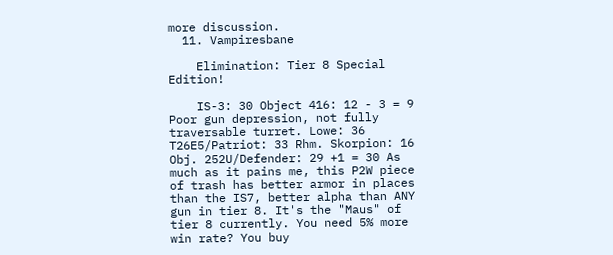more discussion.
  11. Vampiresbane

    Elimination: Tier 8 Special Edition!

    IS-3: 30 Object 416: 12 - 3 = 9 Poor gun depression, not fully traversable turret. Lowe: 36 T26E5/Patriot: 33 Rhm. Skorpion: 16 Obj. 252U/Defender: 29 +1 = 30 As much as it pains me, this P2W piece of trash has better armor in places than the IS7, better alpha than ANY gun in tier 8. It's the "Maus" of tier 8 currently. You need 5% more win rate? You buy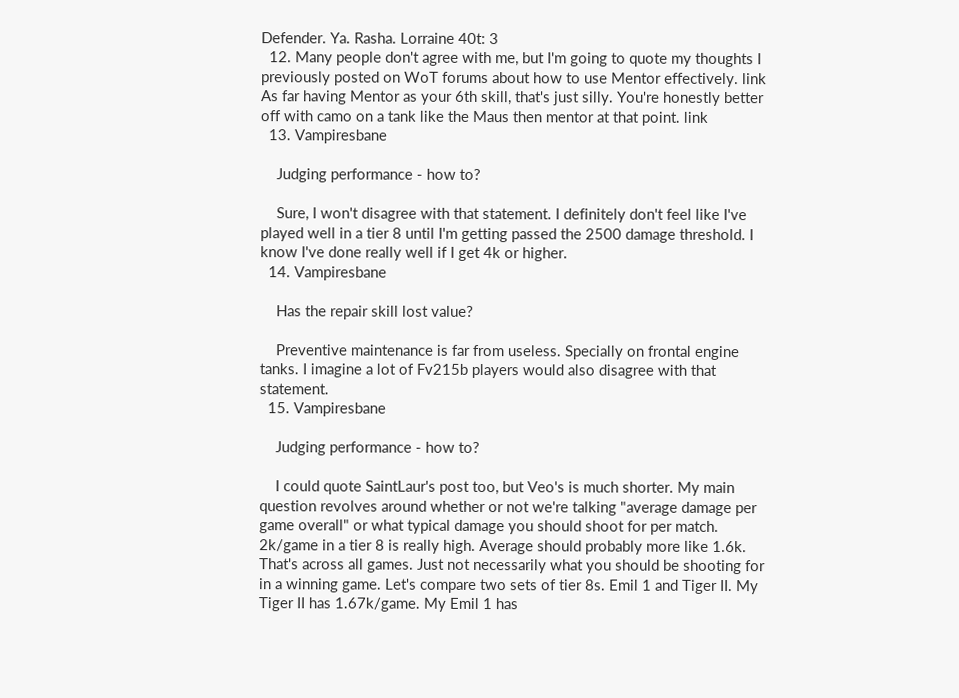Defender. Ya. Rasha. Lorraine 40t: 3
  12. Many people don't agree with me, but I'm going to quote my thoughts I previously posted on WoT forums about how to use Mentor effectively. link As far having Mentor as your 6th skill, that's just silly. You're honestly better off with camo on a tank like the Maus then mentor at that point. link
  13. Vampiresbane

    Judging performance - how to?

    Sure, I won't disagree with that statement. I definitely don't feel like I've played well in a tier 8 until I'm getting passed the 2500 damage threshold. I know I've done really well if I get 4k or higher.
  14. Vampiresbane

    Has the repair skill lost value?

    Preventive maintenance is far from useless. Specially on frontal engine tanks. I imagine a lot of Fv215b players would also disagree with that statement.
  15. Vampiresbane

    Judging performance - how to?

    I could quote SaintLaur's post too, but Veo's is much shorter. My main question revolves around whether or not we're talking "average damage per game overall" or what typical damage you should shoot for per match. 2k/game in a tier 8 is really high. Average should probably more like 1.6k. That's across all games. Just not necessarily what you should be shooting for in a winning game. Let's compare two sets of tier 8s. Emil 1 and Tiger II. My Tiger II has 1.67k/game. My Emil 1 has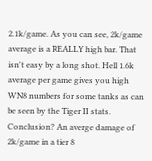2.1k/game. As you can see, 2k/game average is a REALLY high bar. That isn't easy by a long shot. Hell 1.6k average per game gives you high WN8 numbers for some tanks as can be seen by the Tiger II stats. Conclusion? An averge damage of 2k/game in a tier 8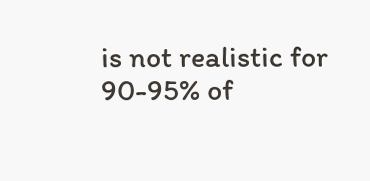is not realistic for 90-95% of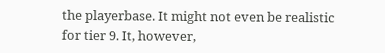the playerbase. It might not even be realistic for tier 9. It, however,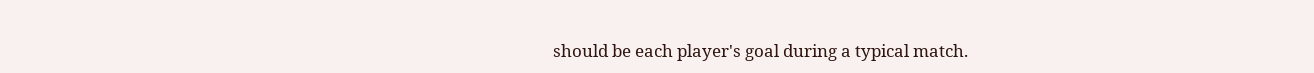should be each player's goal during a typical match.